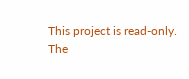This project is read-only.
The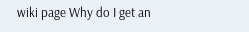wiki page Why do I get an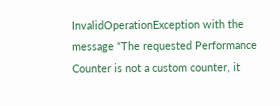InvalidOperationException with the message “The requested Performance Counter is not a custom counter, it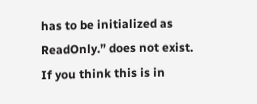has to be initialized as ReadOnly.” does not exist. If you think this is in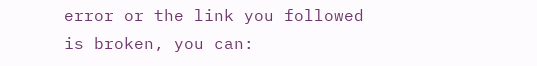error or the link you followed is broken, you can: